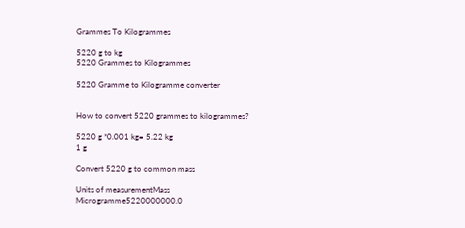Grammes To Kilogrammes

5220 g to kg
5220 Grammes to Kilogrammes

5220 Gramme to Kilogramme converter


How to convert 5220 grammes to kilogrammes?

5220 g *0.001 kg= 5.22 kg
1 g

Convert 5220 g to common mass

Units of measurementMass
Microgramme5220000000.0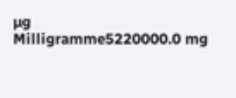µg
Milligramme5220000.0 mg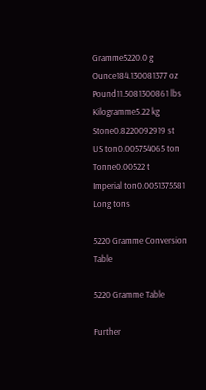Gramme5220.0 g
Ounce184.130081377 oz
Pound11.5081300861 lbs
Kilogramme5.22 kg
Stone0.8220092919 st
US ton0.005754065 ton
Tonne0.00522 t
Imperial ton0.0051375581 Long tons

5220 Gramme Conversion Table

5220 Gramme Table

Further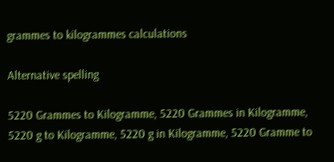grammes to kilogrammes calculations

Alternative spelling

5220 Grammes to Kilogramme, 5220 Grammes in Kilogramme, 5220 g to Kilogramme, 5220 g in Kilogramme, 5220 Gramme to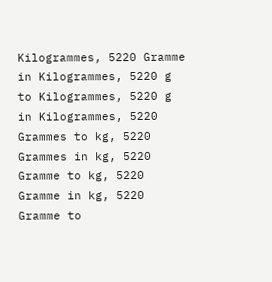Kilogrammes, 5220 Gramme in Kilogrammes, 5220 g to Kilogrammes, 5220 g in Kilogrammes, 5220 Grammes to kg, 5220 Grammes in kg, 5220 Gramme to kg, 5220 Gramme in kg, 5220 Gramme to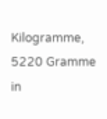Kilogramme, 5220 Gramme in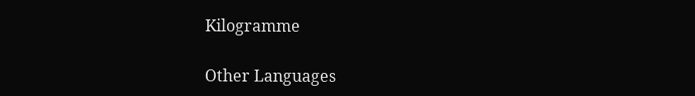Kilogramme

Other Languages